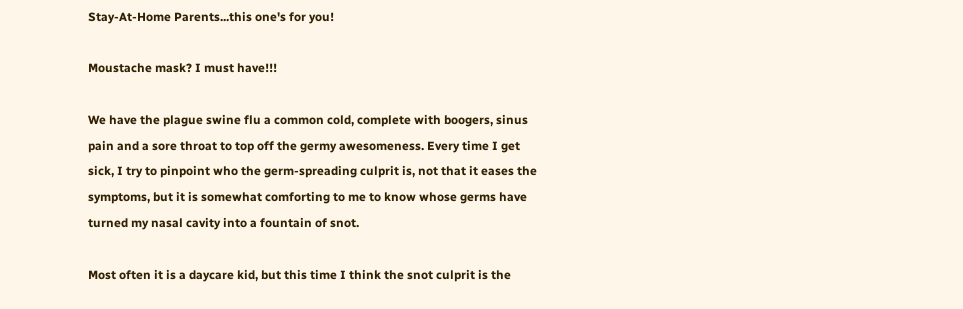Stay-At-Home Parents...this one's for you!

Moustache mask? I must have!!!

We have the plague swine flu a common cold, complete with boogers, sinus pain and a sore throat to top off the germy awesomeness. Every time I get sick, I try to pinpoint who the germ-spreading culprit is, not that it eases the symptoms, but it is somewhat comforting to me to know whose germs have turned my nasal cavity into a fountain of snot.

Most often it is a daycare kid, but this time I think the snot culprit is the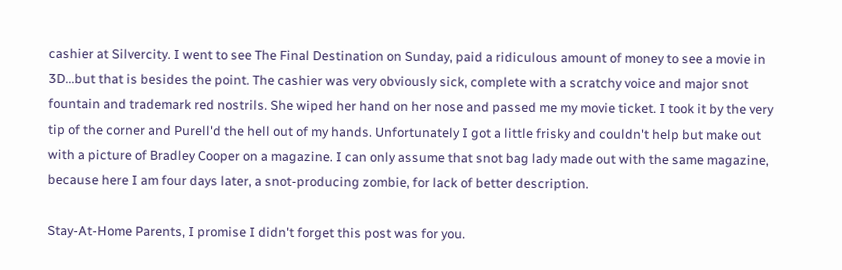cashier at Silvercity. I went to see The Final Destination on Sunday, paid a ridiculous amount of money to see a movie in 3D...but that is besides the point. The cashier was very obviously sick, complete with a scratchy voice and major snot fountain and trademark red nostrils. She wiped her hand on her nose and passed me my movie ticket. I took it by the very tip of the corner and Purell'd the hell out of my hands. Unfortunately I got a little frisky and couldn't help but make out with a picture of Bradley Cooper on a magazine. I can only assume that snot bag lady made out with the same magazine, because here I am four days later, a snot-producing zombie, for lack of better description.

Stay-At-Home Parents, I promise I didn't forget this post was for you.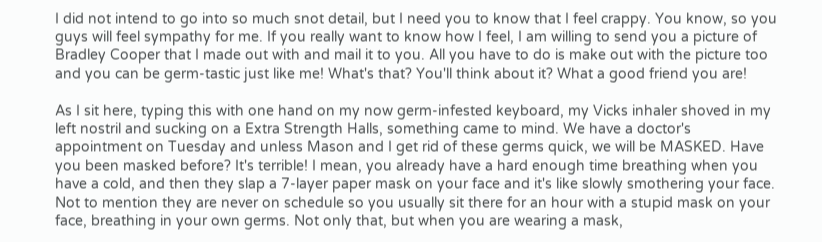I did not intend to go into so much snot detail, but I need you to know that I feel crappy. You know, so you guys will feel sympathy for me. If you really want to know how I feel, I am willing to send you a picture of Bradley Cooper that I made out with and mail it to you. All you have to do is make out with the picture too and you can be germ-tastic just like me! What's that? You'll think about it? What a good friend you are!

As I sit here, typing this with one hand on my now germ-infested keyboard, my Vicks inhaler shoved in my left nostril and sucking on a Extra Strength Halls, something came to mind. We have a doctor's appointment on Tuesday and unless Mason and I get rid of these germs quick, we will be MASKED. Have you been masked before? It's terrible! I mean, you already have a hard enough time breathing when you have a cold, and then they slap a 7-layer paper mask on your face and it's like slowly smothering your face. Not to mention they are never on schedule so you usually sit there for an hour with a stupid mask on your face, breathing in your own germs. Not only that, but when you are wearing a mask,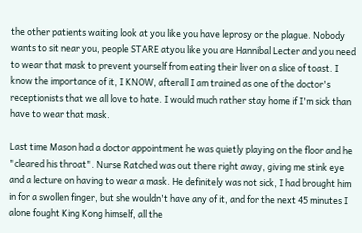the other patients waiting look at you like you have leprosy or the plague. Nobody wants to sit near you, people STARE atyou like you are Hannibal Lecter and you need to wear that mask to prevent yourself from eating their liver on a slice of toast. I know the importance of it, I KNOW, afterall I am trained as one of the doctor's receptionists that we all love to hate. I would much rather stay home if I'm sick than have to wear that mask.

Last time Mason had a doctor appointment he was quietly playing on the floor and he "cleared his throat". Nurse Ratched was out there right away, giving me stink eye and a lecture on having to wear a mask. He definitely was not sick, I had brought him in for a swollen finger, but she wouldn't have any of it, and for the next 45 minutes I alone fought King Kong himself, all the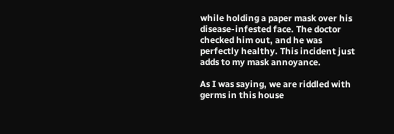while holding a paper mask over his disease-infested face. The doctor checked him out, and he was perfectly healthy. This incident just adds to my mask annoyance.

As I was saying, we are riddled with germs in this house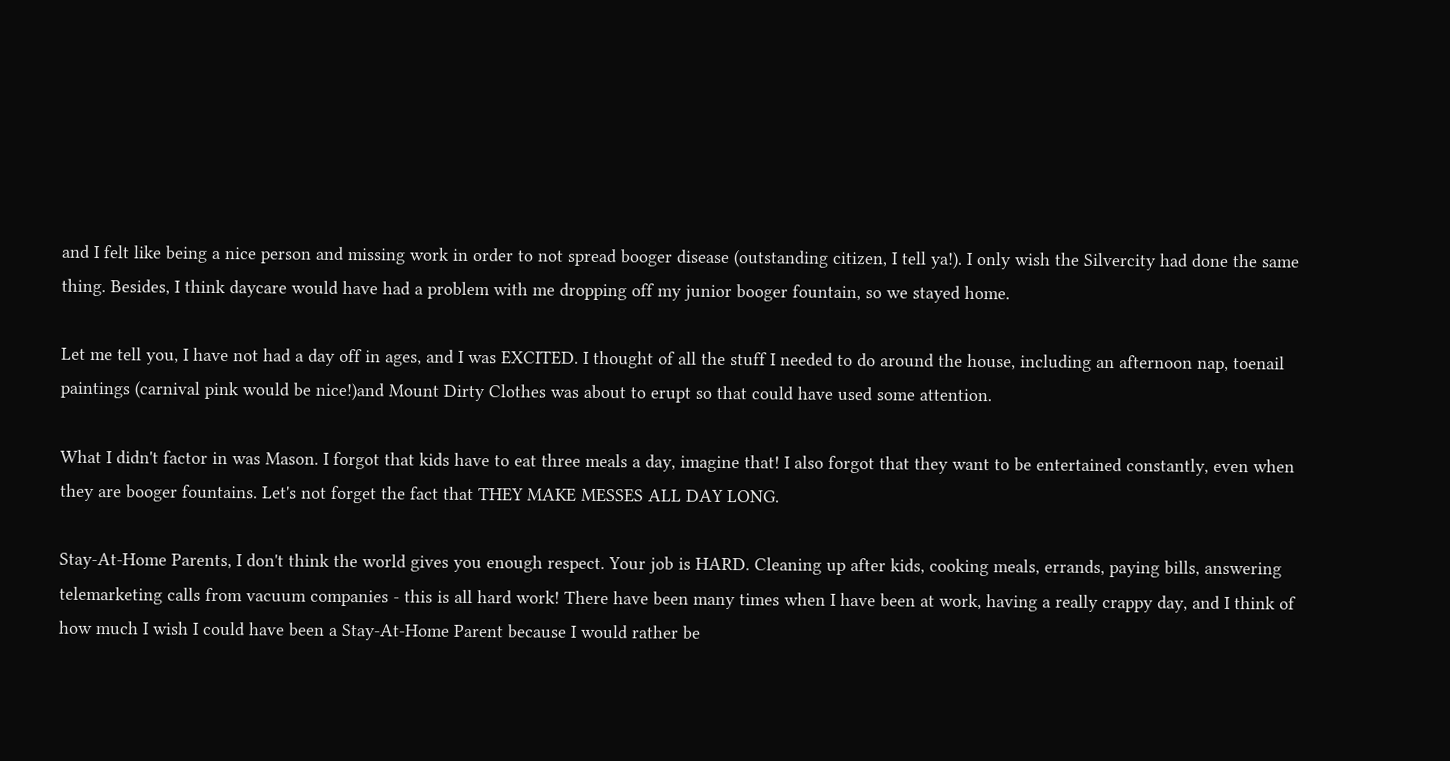and I felt like being a nice person and missing work in order to not spread booger disease (outstanding citizen, I tell ya!). I only wish the Silvercity had done the same thing. Besides, I think daycare would have had a problem with me dropping off my junior booger fountain, so we stayed home.

Let me tell you, I have not had a day off in ages, and I was EXCITED. I thought of all the stuff I needed to do around the house, including an afternoon nap, toenail paintings (carnival pink would be nice!)and Mount Dirty Clothes was about to erupt so that could have used some attention.

What I didn't factor in was Mason. I forgot that kids have to eat three meals a day, imagine that! I also forgot that they want to be entertained constantly, even when they are booger fountains. Let's not forget the fact that THEY MAKE MESSES ALL DAY LONG.

Stay-At-Home Parents, I don't think the world gives you enough respect. Your job is HARD. Cleaning up after kids, cooking meals, errands, paying bills, answering telemarketing calls from vacuum companies - this is all hard work! There have been many times when I have been at work, having a really crappy day, and I think of how much I wish I could have been a Stay-At-Home Parent because I would rather be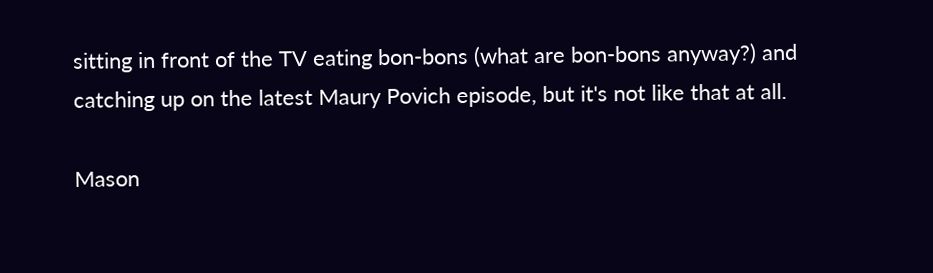sitting in front of the TV eating bon-bons (what are bon-bons anyway?) and catching up on the latest Maury Povich episode, but it's not like that at all.

Mason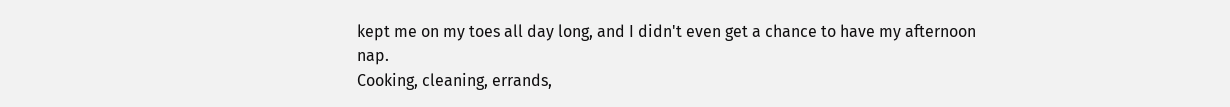kept me on my toes all day long, and I didn't even get a chance to have my afternoon nap.
Cooking, cleaning, errands,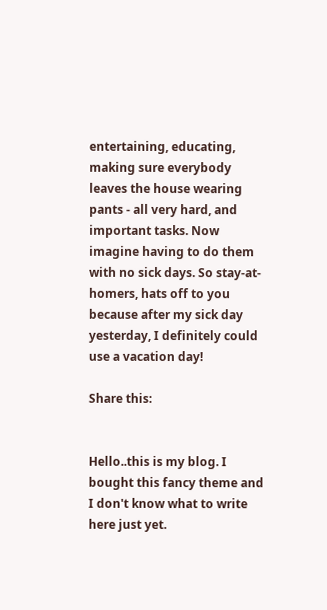entertaining, educating, making sure everybody leaves the house wearing pants - all very hard, and important tasks. Now imagine having to do them with no sick days. So stay-at-homers, hats off to you because after my sick day yesterday, I definitely could use a vacation day!

Share this:


Hello..this is my blog. I bought this fancy theme and I don't know what to write here just yet.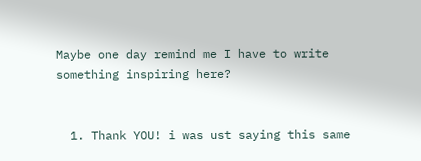Maybe one day remind me I have to write something inspiring here?


  1. Thank YOU! i was ust saying this same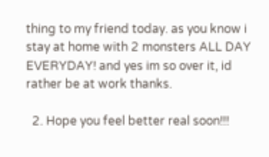thing to my friend today. as you know i stay at home with 2 monsters ALL DAY EVERYDAY! and yes im so over it, id rather be at work thanks.

  2. Hope you feel better real soon!!!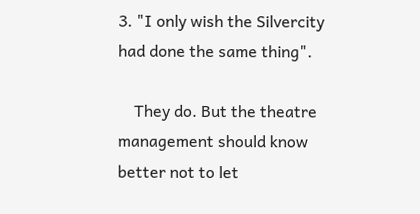3. "I only wish the Silvercity had done the same thing".

    They do. But the theatre management should know better not to let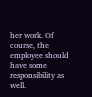her work. Of course, the employee should have some responsibility as well.